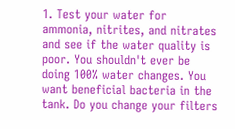1. Test your water for ammonia, nitrites, and nitrates and see if the water quality is poor. You shouldn't ever be doing 100% water changes. You want beneficial bacteria in the tank. Do you change your filters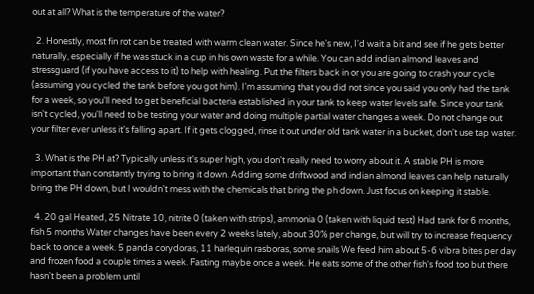out at all? What is the temperature of the water?

  2. Honestly, most fin rot can be treated with warm clean water. Since he's new, I'd wait a bit and see if he gets better naturally, especially if he was stuck in a cup in his own waste for a while. You can add indian almond leaves and stressguard (if you have access to it) to help with healing. Put the filters back in or you are going to crash your cycle (assuming you cycled the tank before you got him). I'm assuming that you did not since you said you only had the tank for a week, so you'll need to get beneficial bacteria established in your tank to keep water levels safe. Since your tank isn't cycled, you'll need to be testing your water and doing multiple partial water changes a week. Do not change out your filter ever unless it's falling apart. If it gets clogged, rinse it out under old tank water in a bucket, don't use tap water.

  3. What is the PH at? Typically unless it's super high, you don't really need to worry about it. A stable PH is more important than constantly trying to bring it down. Adding some driftwood and indian almond leaves can help naturally bring the PH down, but I wouldn't mess with the chemicals that bring the ph down. Just focus on keeping it stable.

  4. 20 gal Heated, 25 Nitrate 10, nitrite 0 (taken with strips), ammonia 0 (taken with liquid test) Had tank for 6 months, fish 5 months Water changes have been every 2 weeks lately, about 30% per change, but will try to increase frequency back to once a week. 5 panda corydoras, 11 harlequin rasboras, some snails We feed him about 5-6 vibra bites per day and frozen food a couple times a week. Fasting maybe once a week. He eats some of the other fish's food too but there hasn't been a problem until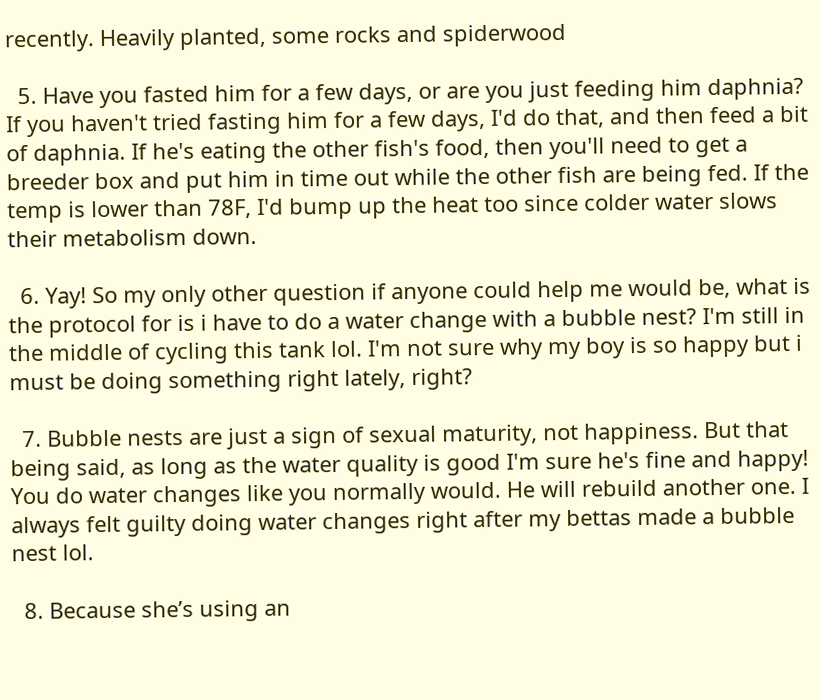recently. Heavily planted, some rocks and spiderwood

  5. Have you fasted him for a few days, or are you just feeding him daphnia? If you haven't tried fasting him for a few days, I'd do that, and then feed a bit of daphnia. If he's eating the other fish's food, then you'll need to get a breeder box and put him in time out while the other fish are being fed. If the temp is lower than 78F, I'd bump up the heat too since colder water slows their metabolism down.

  6. Yay! So my only other question if anyone could help me would be, what is the protocol for is i have to do a water change with a bubble nest? I'm still in the middle of cycling this tank lol. I'm not sure why my boy is so happy but i must be doing something right lately, right?

  7. Bubble nests are just a sign of sexual maturity, not happiness. But that being said, as long as the water quality is good I'm sure he's fine and happy! You do water changes like you normally would. He will rebuild another one. I always felt guilty doing water changes right after my bettas made a bubble nest lol.

  8. Because she’s using an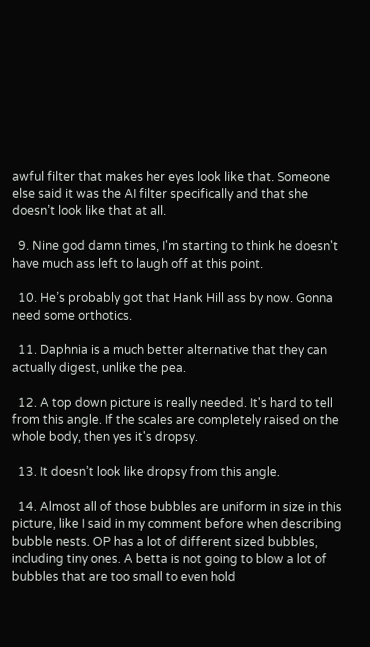awful filter that makes her eyes look like that. Someone else said it was the AI filter specifically and that she doesn’t look like that at all.

  9. Nine god damn times, I'm starting to think he doesn't have much ass left to laugh off at this point.

  10. He’s probably got that Hank Hill ass by now. Gonna need some orthotics.

  11. Daphnia is a much better alternative that they can actually digest, unlike the pea.

  12. A top down picture is really needed. It's hard to tell from this angle. If the scales are completely raised on the whole body, then yes it's dropsy.

  13. It doesn’t look like dropsy from this angle.

  14. Almost all of those bubbles are uniform in size in this picture, like I said in my comment before when describing bubble nests. OP has a lot of different sized bubbles, including tiny ones. A betta is not going to blow a lot of bubbles that are too small to even hold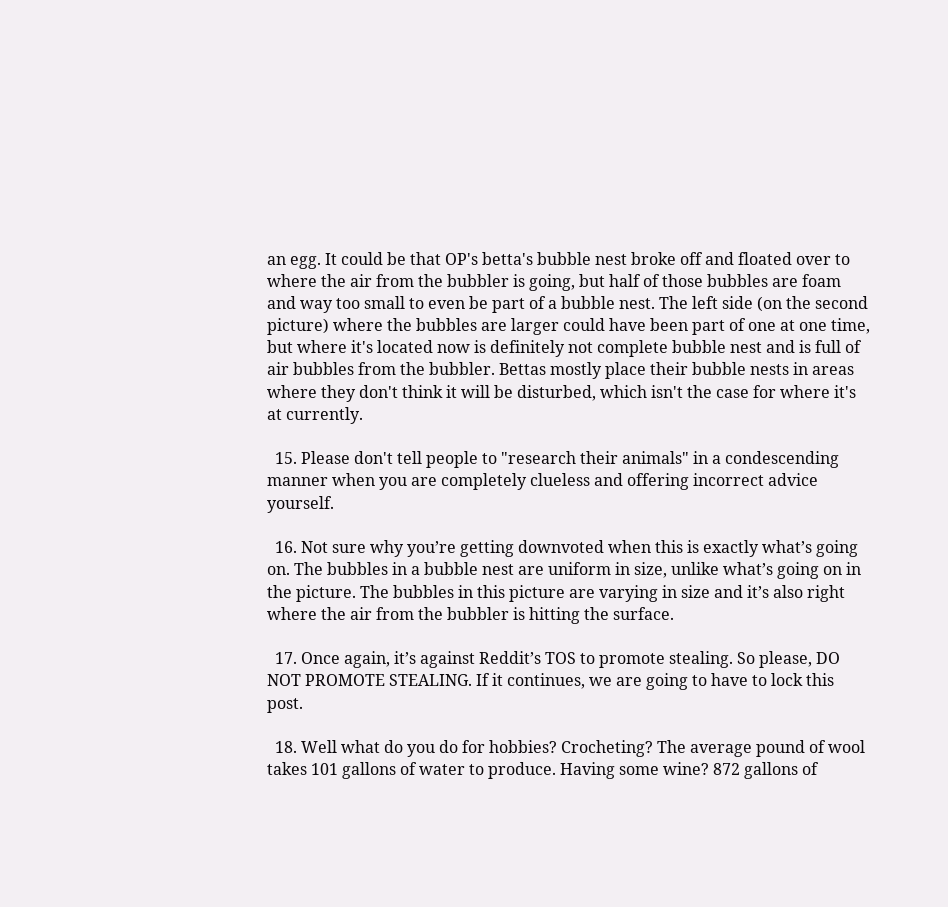an egg. It could be that OP's betta's bubble nest broke off and floated over to where the air from the bubbler is going, but half of those bubbles are foam and way too small to even be part of a bubble nest. The left side (on the second picture) where the bubbles are larger could have been part of one at one time, but where it's located now is definitely not complete bubble nest and is full of air bubbles from the bubbler. Bettas mostly place their bubble nests in areas where they don't think it will be disturbed, which isn't the case for where it's at currently.

  15. Please don't tell people to "research their animals" in a condescending manner when you are completely clueless and offering incorrect advice yourself.

  16. Not sure why you’re getting downvoted when this is exactly what’s going on. The bubbles in a bubble nest are uniform in size, unlike what’s going on in the picture. The bubbles in this picture are varying in size and it’s also right where the air from the bubbler is hitting the surface.

  17. Once again, it’s against Reddit’s TOS to promote stealing. So please, DO NOT PROMOTE STEALING. If it continues, we are going to have to lock this post.

  18. Well what do you do for hobbies? Crocheting? The average pound of wool takes 101 gallons of water to produce. Having some wine? 872 gallons of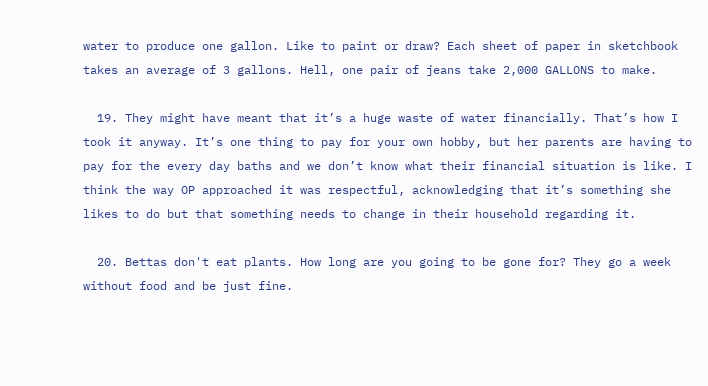water to produce one gallon. Like to paint or draw? Each sheet of paper in sketchbook takes an average of 3 gallons. Hell, one pair of jeans take 2,000 GALLONS to make.

  19. They might have meant that it’s a huge waste of water financially. That’s how I took it anyway. It’s one thing to pay for your own hobby, but her parents are having to pay for the every day baths and we don’t know what their financial situation is like. I think the way OP approached it was respectful, acknowledging that it’s something she likes to do but that something needs to change in their household regarding it.

  20. Bettas don't eat plants. How long are you going to be gone for? They go a week without food and be just fine.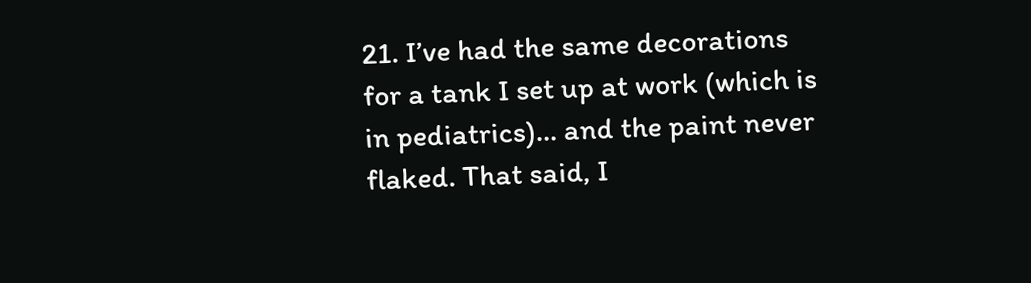21. I’ve had the same decorations for a tank I set up at work (which is in pediatrics)… and the paint never flaked. That said, I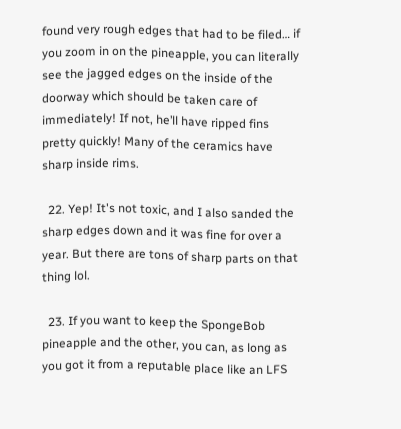found very rough edges that had to be filed… if you zoom in on the pineapple, you can literally see the jagged edges on the inside of the doorway which should be taken care of immediately! If not, he’ll have ripped fins pretty quickly! Many of the ceramics have sharp inside rims.

  22. Yep! It's not toxic, and I also sanded the sharp edges down and it was fine for over a year. But there are tons of sharp parts on that thing lol.

  23. If you want to keep the SpongeBob pineapple and the other, you can, as long as you got it from a reputable place like an LFS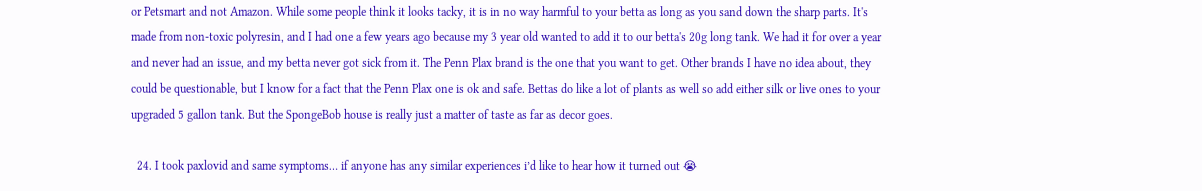or Petsmart and not Amazon. While some people think it looks tacky, it is in no way harmful to your betta as long as you sand down the sharp parts. It's made from non-toxic polyresin, and I had one a few years ago because my 3 year old wanted to add it to our betta's 20g long tank. We had it for over a year and never had an issue, and my betta never got sick from it. The Penn Plax brand is the one that you want to get. Other brands I have no idea about, they could be questionable, but I know for a fact that the Penn Plax one is ok and safe. Bettas do like a lot of plants as well so add either silk or live ones to your upgraded 5 gallon tank. But the SpongeBob house is really just a matter of taste as far as decor goes.

  24. I took paxlovid and same symptoms… if anyone has any similar experiences i’d like to hear how it turned out 😭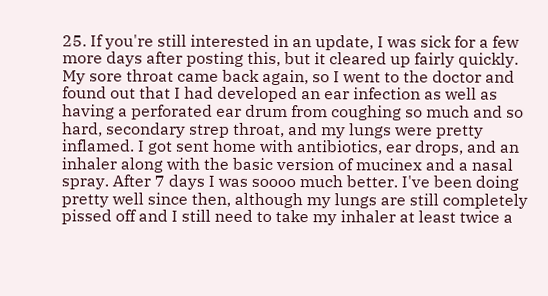25. If you're still interested in an update, I was sick for a few more days after posting this, but it cleared up fairly quickly. My sore throat came back again, so I went to the doctor and found out that I had developed an ear infection as well as having a perforated ear drum from coughing so much and so hard, secondary strep throat, and my lungs were pretty inflamed. I got sent home with antibiotics, ear drops, and an inhaler along with the basic version of mucinex and a nasal spray. After 7 days I was soooo much better. I've been doing pretty well since then, although my lungs are still completely pissed off and I still need to take my inhaler at least twice a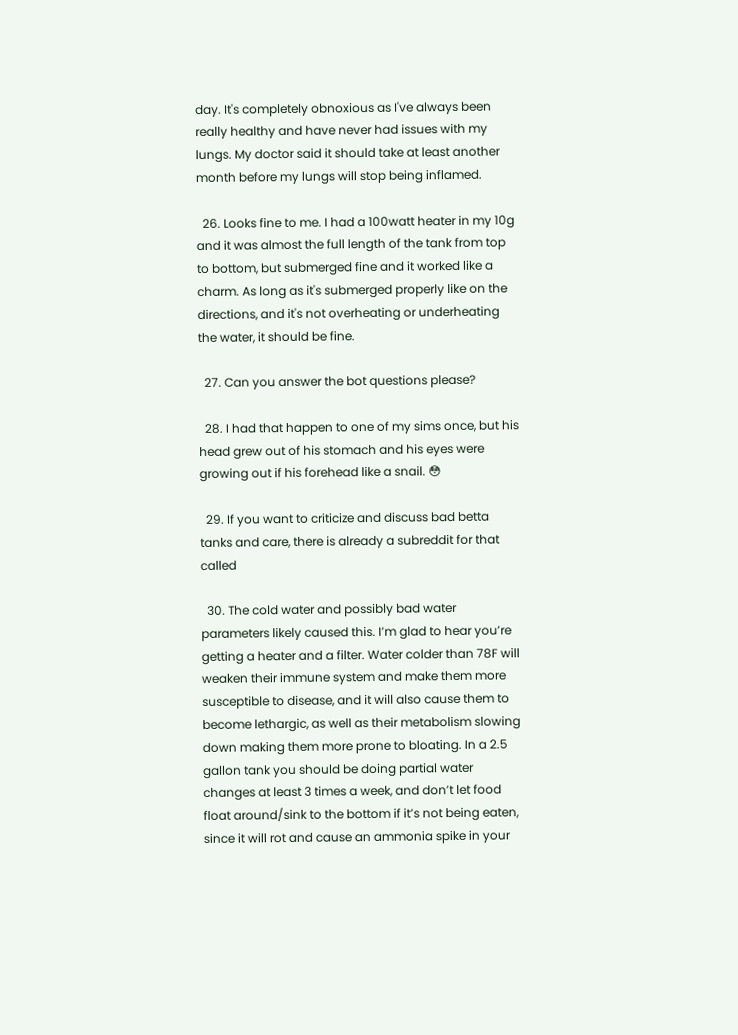day. It's completely obnoxious as I've always been really healthy and have never had issues with my lungs. My doctor said it should take at least another month before my lungs will stop being inflamed.

  26. Looks fine to me. I had a 100watt heater in my 10g and it was almost the full length of the tank from top to bottom, but submerged fine and it worked like a charm. As long as it's submerged properly like on the directions, and it's not overheating or underheating the water, it should be fine.

  27. Can you answer the bot questions please?

  28. I had that happen to one of my sims once, but his head grew out of his stomach and his eyes were growing out if his forehead like a snail. 😳

  29. If you want to criticize and discuss bad betta tanks and care, there is already a subreddit for that called

  30. The cold water and possibly bad water parameters likely caused this. I’m glad to hear you’re getting a heater and a filter. Water colder than 78F will weaken their immune system and make them more susceptible to disease, and it will also cause them to become lethargic, as well as their metabolism slowing down making them more prone to bloating. In a 2.5 gallon tank you should be doing partial water changes at least 3 times a week, and don’t let food float around/sink to the bottom if it’s not being eaten, since it will rot and cause an ammonia spike in your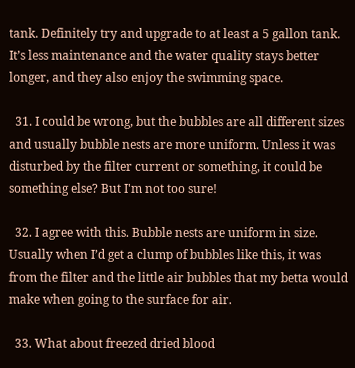tank. Definitely try and upgrade to at least a 5 gallon tank. It’s less maintenance and the water quality stays better longer, and they also enjoy the swimming space.

  31. I could be wrong, but the bubbles are all different sizes and usually bubble nests are more uniform. Unless it was disturbed by the filter current or something, it could be something else? But I'm not too sure!

  32. I agree with this. Bubble nests are uniform in size. Usually when I’d get a clump of bubbles like this, it was from the filter and the little air bubbles that my betta would make when going to the surface for air.

  33. What about freezed dried blood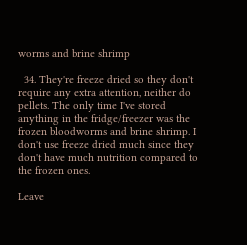worms and brine shrimp

  34. They're freeze dried so they don't require any extra attention, neither do pellets. The only time I've stored anything in the fridge/freezer was the frozen bloodworms and brine shrimp. I don't use freeze dried much since they don't have much nutrition compared to the frozen ones.

Leave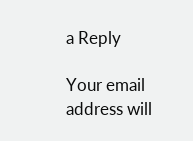a Reply

Your email address will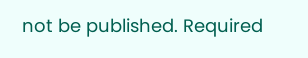not be published. Required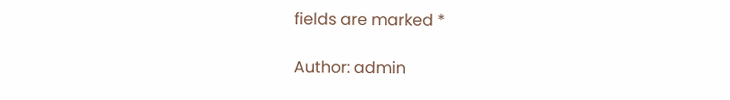fields are marked *

Author: admin